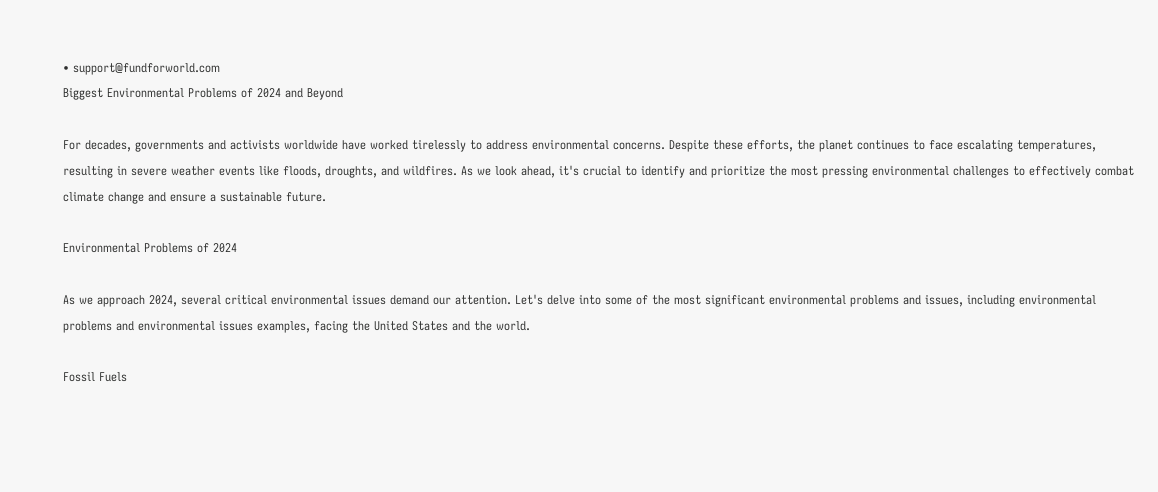• support@fundforworld.com
Biggest Environmental Problems of 2024 and Beyond

For decades, governments and activists worldwide have worked tirelessly to address environmental concerns. Despite these efforts, the planet continues to face escalating temperatures, resulting in severe weather events like floods, droughts, and wildfires. As we look ahead, it's crucial to identify and prioritize the most pressing environmental challenges to effectively combat climate change and ensure a sustainable future.

Environmental Problems of 2024

As we approach 2024, several critical environmental issues demand our attention. Let's delve into some of the most significant environmental problems and issues, including environmental problems and environmental issues examples, facing the United States and the world.

Fossil Fuels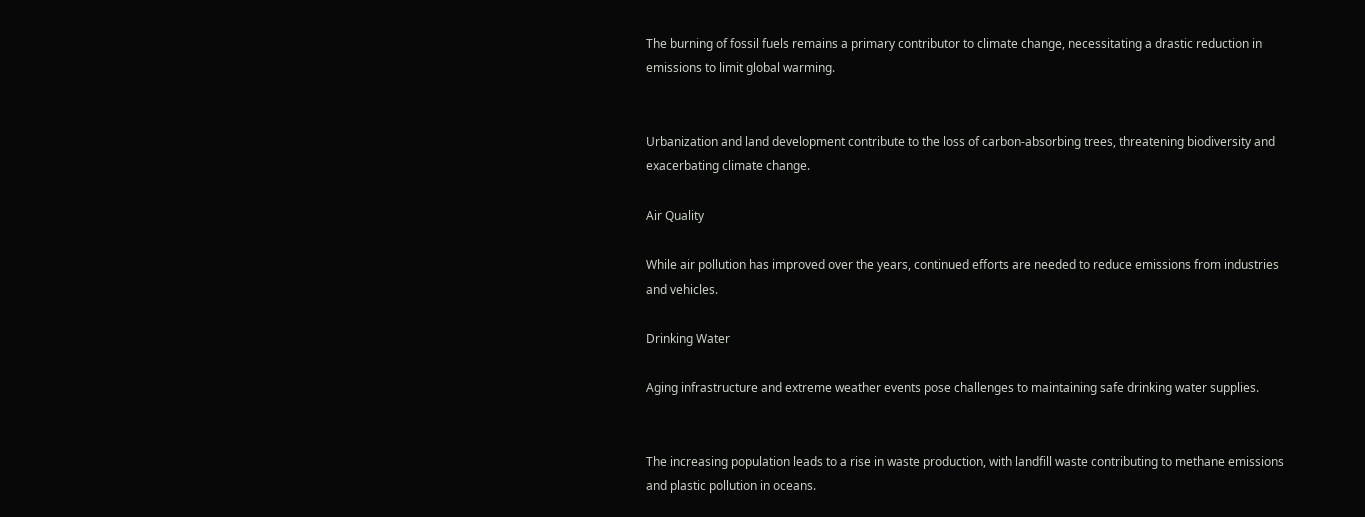The burning of fossil fuels remains a primary contributor to climate change, necessitating a drastic reduction in emissions to limit global warming.


Urbanization and land development contribute to the loss of carbon-absorbing trees, threatening biodiversity and exacerbating climate change.

Air Quality

While air pollution has improved over the years, continued efforts are needed to reduce emissions from industries and vehicles.

Drinking Water

Aging infrastructure and extreme weather events pose challenges to maintaining safe drinking water supplies.


The increasing population leads to a rise in waste production, with landfill waste contributing to methane emissions and plastic pollution in oceans.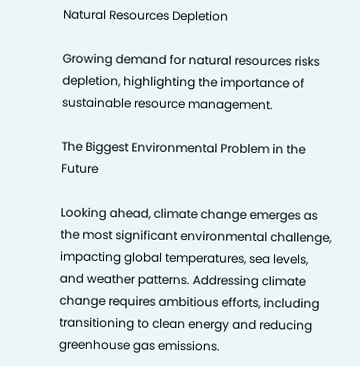Natural Resources Depletion

Growing demand for natural resources risks depletion, highlighting the importance of sustainable resource management.

The Biggest Environmental Problem in the Future

Looking ahead, climate change emerges as the most significant environmental challenge, impacting global temperatures, sea levels, and weather patterns. Addressing climate change requires ambitious efforts, including transitioning to clean energy and reducing greenhouse gas emissions.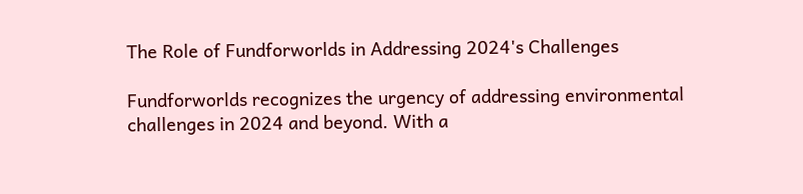The Role of Fundforworlds in Addressing 2024's Challenges

Fundforworlds recognizes the urgency of addressing environmental challenges in 2024 and beyond. With a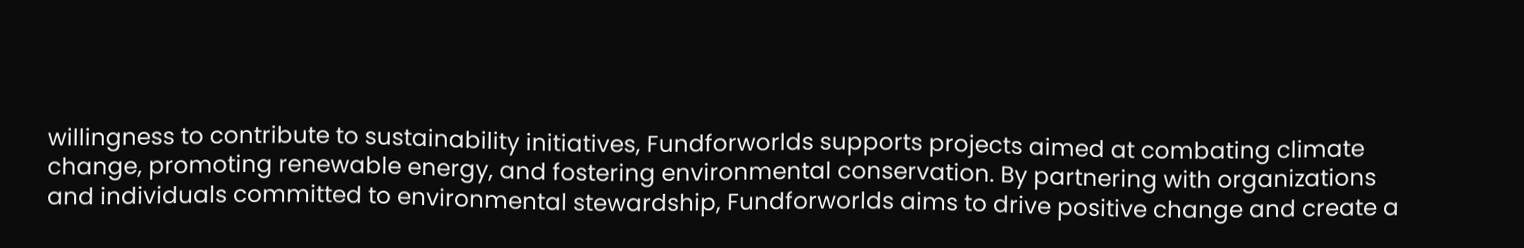willingness to contribute to sustainability initiatives, Fundforworlds supports projects aimed at combating climate change, promoting renewable energy, and fostering environmental conservation. By partnering with organizations and individuals committed to environmental stewardship, Fundforworlds aims to drive positive change and create a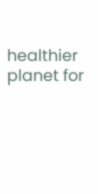healthier planet for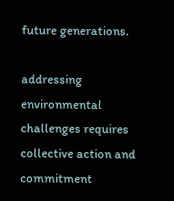future generations.

addressing environmental challenges requires collective action and commitment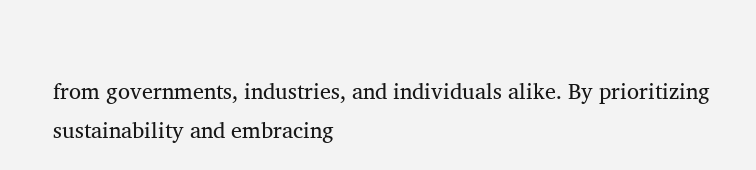from governments, industries, and individuals alike. By prioritizing sustainability and embracing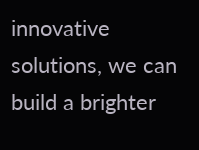innovative solutions, we can build a brighter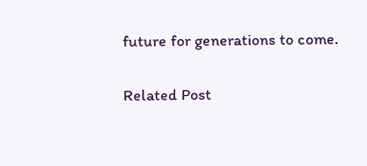future for generations to come.

Related Post